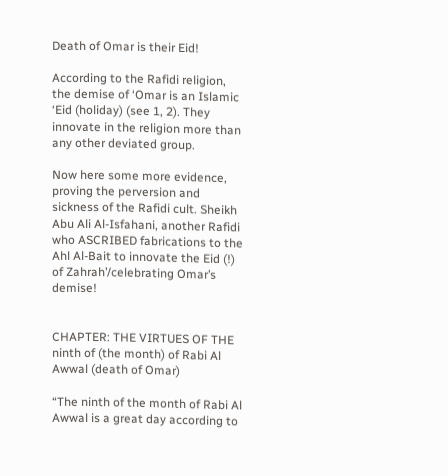Death of Omar is their Eid!

According to the Rafidi religion, the demise of ‘Omar is an Islamic ‘Eid (holiday) (see 1, 2). They innovate in the religion more than any other deviated group.

Now here some more evidence, proving the perversion and sickness of the Rafidi cult. Sheikh Abu Ali Al-Isfahani, another Rafidi who ASCRIBED fabrications to the Ahl Al-Bait to innovate the Eid (!) of Zahrah’/celebrating Omar’s demise!


CHAPTER: THE VIRTUES OF THE ninth of (the month) of Rabi Al Awwal (death of Omar)

“The ninth of the month of Rabi Al Awwal is a great day according to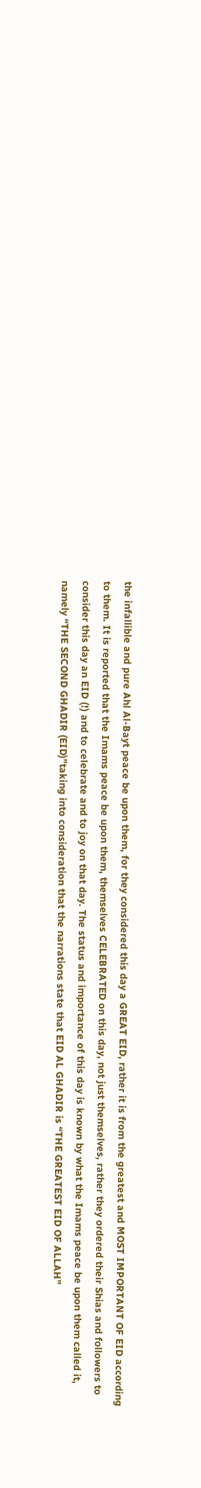the infallible and pure Ahl Al-Bayt peace be upon them, for they considered this day a GREAT EID, rather it is from the greatest and MOST IMPORTANT OF EID according to them. It is reported that the Imams peace be upon them, themselves CELEBRATED on this day, not just themselves, rather they ordered their Shias and followers to consider this day an EID (!) and to celebrate and to joy on that day. The status and importance of this day is known by what the Imams peace be upon them called it, namely “THE SECOND GHADIR (EID)”taking into consideration that the narrations state that EID AL GHADIR is “THE GREATEST EID OF ALLAH”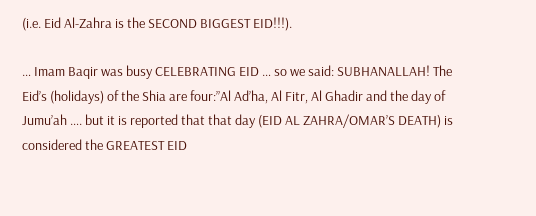(i.e. Eid Al-Zahra is the SECOND BIGGEST EID!!!).

… Imam Baqir was busy CELEBRATING EID … so we said: SUBHANALLAH! The Eid’s (holidays) of the Shia are four:”Al Ad’ha, Al Fitr, Al Ghadir and the day of Jumu’ah …. but it is reported that that day (EID AL ZAHRA/OMAR’S DEATH) is considered the GREATEST EID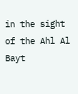in the sight of the Ahl Al Bayt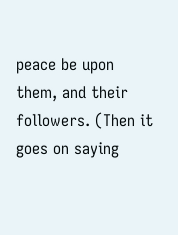peace be upon them, and their followers. (Then it goes on saying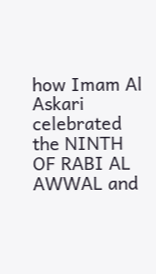how Imam Al Askari celebrated the NINTH OF RABI AL AWWAL and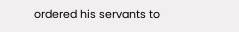ordered his servants to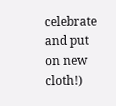celebrate and put on new cloth!)